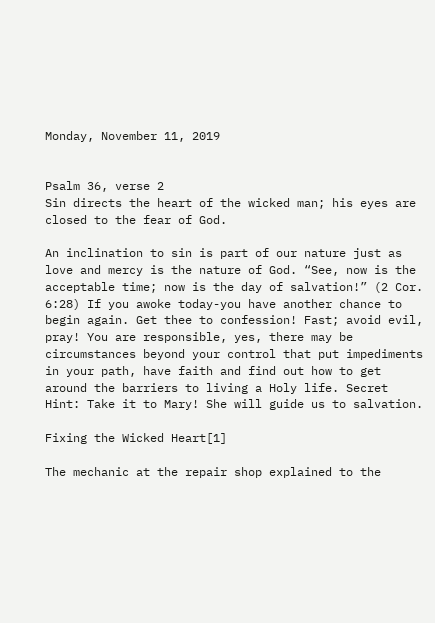Monday, November 11, 2019


Psalm 36, verse 2
Sin directs the heart of the wicked man; his eyes are closed to the fear of God.

An inclination to sin is part of our nature just as love and mercy is the nature of God. “See, now is the acceptable time; now is the day of salvation!” (2 Cor. 6:28) If you awoke today-you have another chance to begin again. Get thee to confession! Fast; avoid evil, pray! You are responsible, yes, there may be circumstances beyond your control that put impediments in your path, have faith and find out how to get around the barriers to living a Holy life. Secret Hint: Take it to Mary! She will guide us to salvation.

Fixing the Wicked Heart[1]

The mechanic at the repair shop explained to the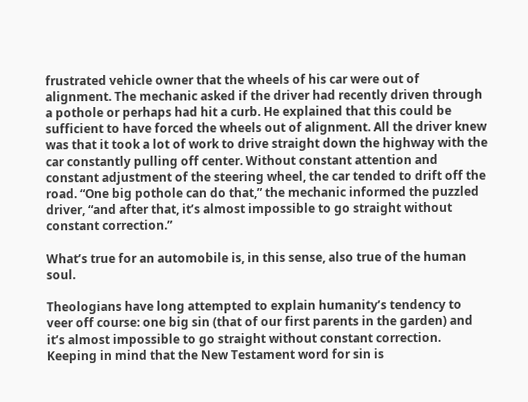frustrated vehicle owner that the wheels of his car were out of alignment. The mechanic asked if the driver had recently driven through a pothole or perhaps had hit a curb. He explained that this could be sufficient to have forced the wheels out of alignment. All the driver knew was that it took a lot of work to drive straight down the highway with the car constantly pulling off center. Without constant attention and constant adjustment of the steering wheel, the car tended to drift off the road. “One big pothole can do that,” the mechanic informed the puzzled driver, “and after that, it’s almost impossible to go straight without constant correction.”

What’s true for an automobile is, in this sense, also true of the human soul.

Theologians have long attempted to explain humanity’s tendency to veer off course: one big sin (that of our first parents in the garden) and it’s almost impossible to go straight without constant correction. Keeping in mind that the New Testament word for sin is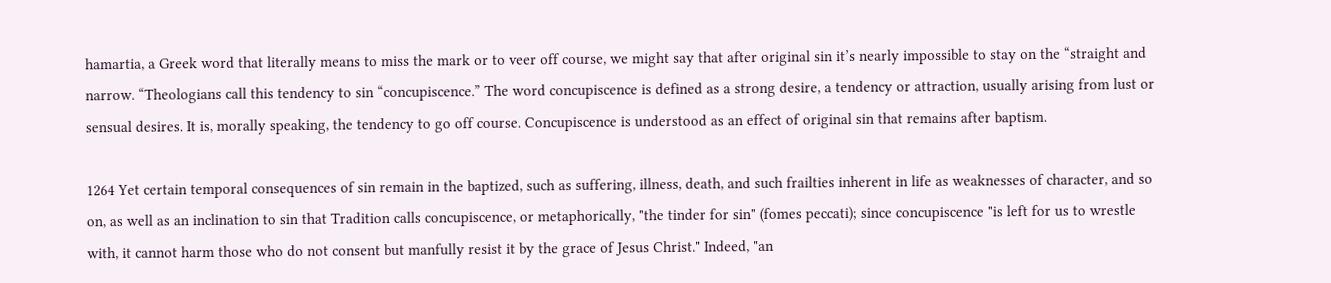hamartia, a Greek word that literally means to miss the mark or to veer off course, we might say that after original sin it’s nearly impossible to stay on the “straight and narrow. “Theologians call this tendency to sin “concupiscence.” The word concupiscence is defined as a strong desire, a tendency or attraction, usually arising from lust or sensual desires. It is, morally speaking, the tendency to go off course. Concupiscence is understood as an effect of original sin that remains after baptism.

1264 Yet certain temporal consequences of sin remain in the baptized, such as suffering, illness, death, and such frailties inherent in life as weaknesses of character, and so on, as well as an inclination to sin that Tradition calls concupiscence, or metaphorically, "the tinder for sin" (fomes peccati); since concupiscence "is left for us to wrestle with, it cannot harm those who do not consent but manfully resist it by the grace of Jesus Christ." Indeed, "an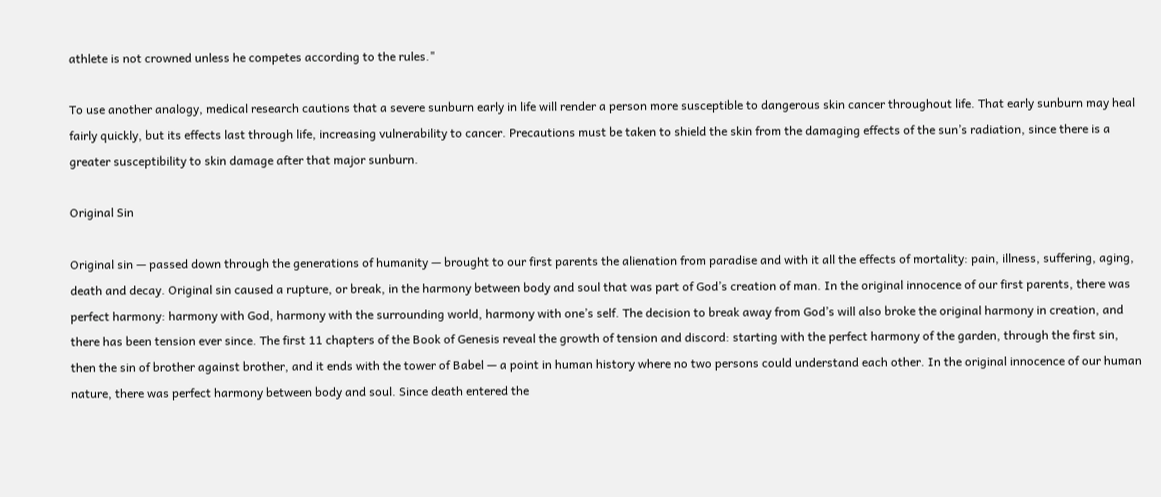athlete is not crowned unless he competes according to the rules."

To use another analogy, medical research cautions that a severe sunburn early in life will render a person more susceptible to dangerous skin cancer throughout life. That early sunburn may heal fairly quickly, but its effects last through life, increasing vulnerability to cancer. Precautions must be taken to shield the skin from the damaging effects of the sun’s radiation, since there is a greater susceptibility to skin damage after that major sunburn.

Original Sin

Original sin — passed down through the generations of humanity — brought to our first parents the alienation from paradise and with it all the effects of mortality: pain, illness, suffering, aging, death and decay. Original sin caused a rupture, or break, in the harmony between body and soul that was part of God’s creation of man. In the original innocence of our first parents, there was perfect harmony: harmony with God, harmony with the surrounding world, harmony with one’s self. The decision to break away from God’s will also broke the original harmony in creation, and there has been tension ever since. The first 11 chapters of the Book of Genesis reveal the growth of tension and discord: starting with the perfect harmony of the garden, through the first sin, then the sin of brother against brother, and it ends with the tower of Babel — a point in human history where no two persons could understand each other. In the original innocence of our human nature, there was perfect harmony between body and soul. Since death entered the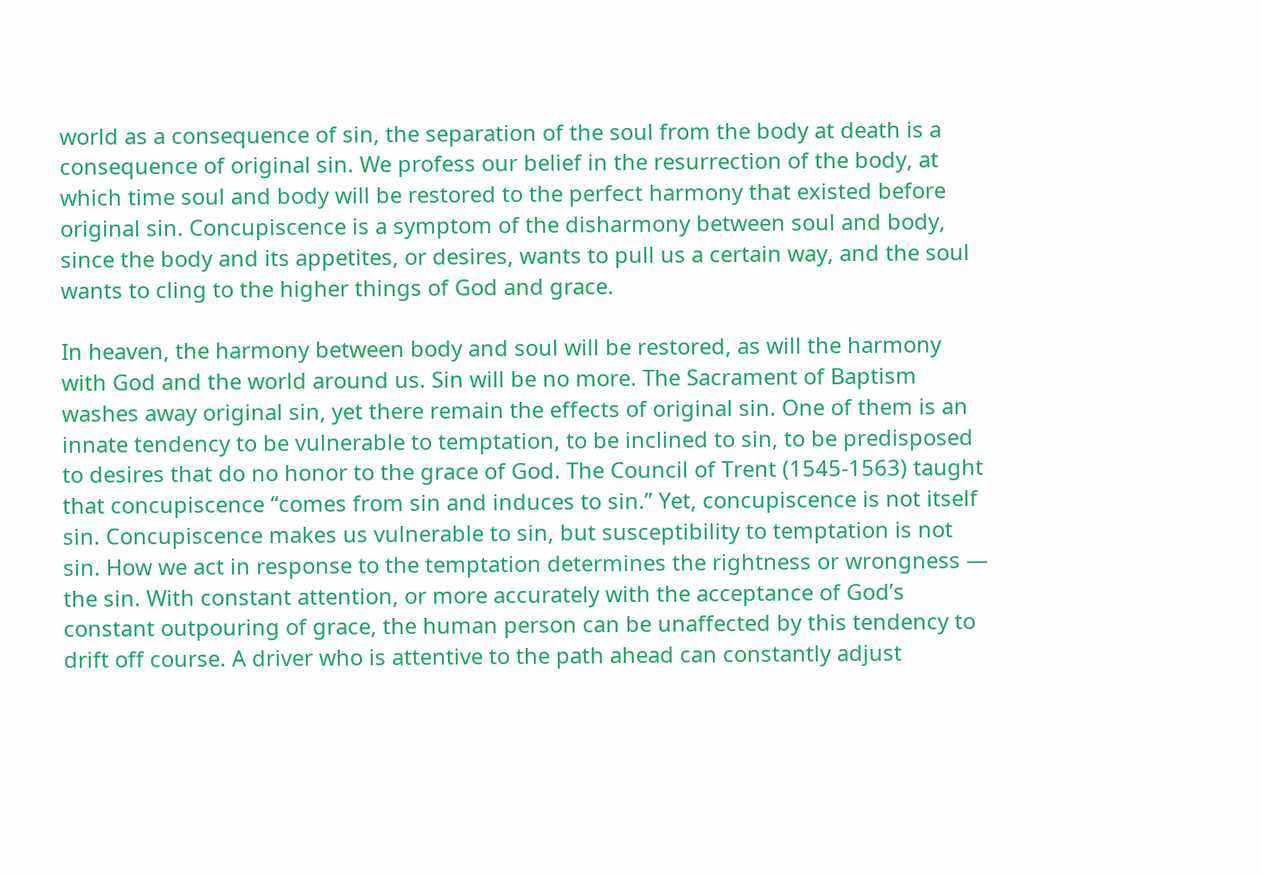world as a consequence of sin, the separation of the soul from the body at death is a consequence of original sin. We profess our belief in the resurrection of the body, at which time soul and body will be restored to the perfect harmony that existed before original sin. Concupiscence is a symptom of the disharmony between soul and body, since the body and its appetites, or desires, wants to pull us a certain way, and the soul wants to cling to the higher things of God and grace.

In heaven, the harmony between body and soul will be restored, as will the harmony with God and the world around us. Sin will be no more. The Sacrament of Baptism washes away original sin, yet there remain the effects of original sin. One of them is an innate tendency to be vulnerable to temptation, to be inclined to sin, to be predisposed to desires that do no honor to the grace of God. The Council of Trent (1545-1563) taught that concupiscence “comes from sin and induces to sin.” Yet, concupiscence is not itself sin. Concupiscence makes us vulnerable to sin, but susceptibility to temptation is not sin. How we act in response to the temptation determines the rightness or wrongness — the sin. With constant attention, or more accurately with the acceptance of God’s constant outpouring of grace, the human person can be unaffected by this tendency to drift off course. A driver who is attentive to the path ahead can constantly adjust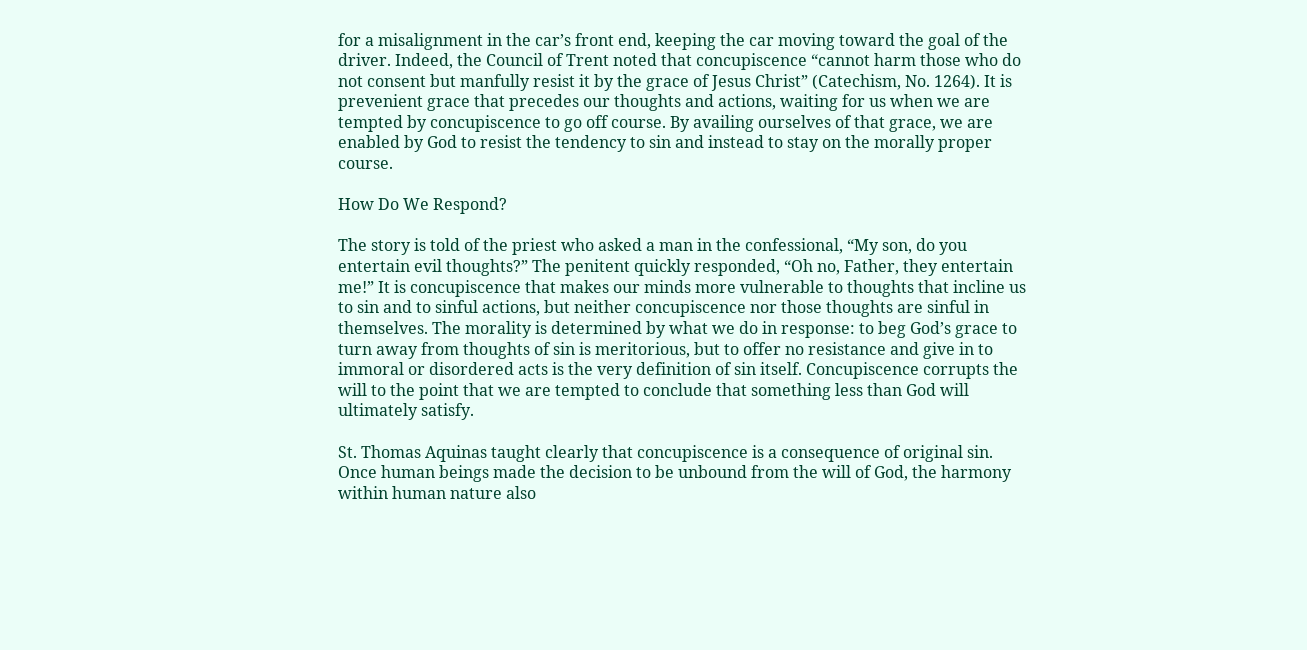for a misalignment in the car’s front end, keeping the car moving toward the goal of the driver. Indeed, the Council of Trent noted that concupiscence “cannot harm those who do not consent but manfully resist it by the grace of Jesus Christ” (Catechism, No. 1264). It is prevenient grace that precedes our thoughts and actions, waiting for us when we are tempted by concupiscence to go off course. By availing ourselves of that grace, we are enabled by God to resist the tendency to sin and instead to stay on the morally proper course.

How Do We Respond?

The story is told of the priest who asked a man in the confessional, “My son, do you entertain evil thoughts?” The penitent quickly responded, “Oh no, Father, they entertain me!” It is concupiscence that makes our minds more vulnerable to thoughts that incline us to sin and to sinful actions, but neither concupiscence nor those thoughts are sinful in themselves. The morality is determined by what we do in response: to beg God’s grace to turn away from thoughts of sin is meritorious, but to offer no resistance and give in to immoral or disordered acts is the very definition of sin itself. Concupiscence corrupts the will to the point that we are tempted to conclude that something less than God will ultimately satisfy.

St. Thomas Aquinas taught clearly that concupiscence is a consequence of original sin. Once human beings made the decision to be unbound from the will of God, the harmony within human nature also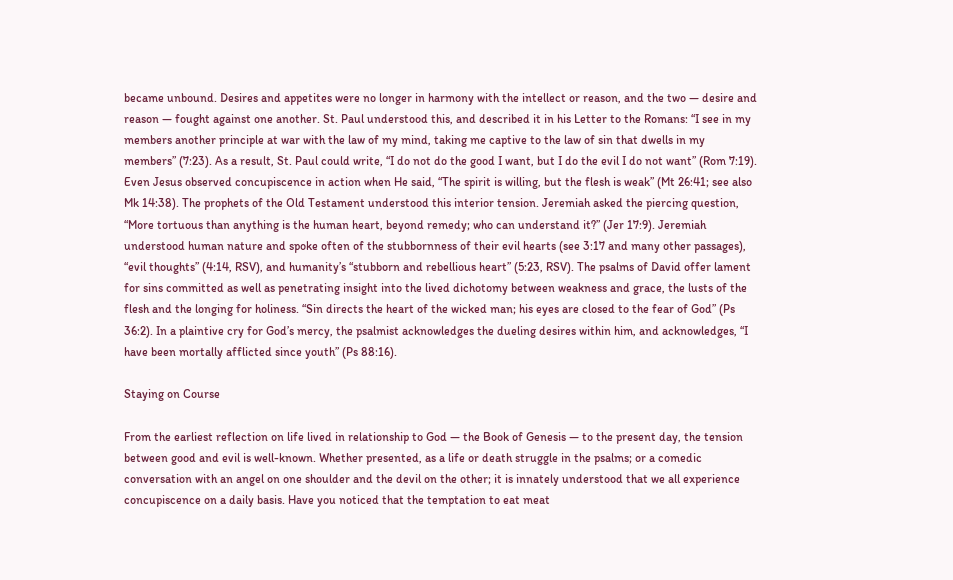became unbound. Desires and appetites were no longer in harmony with the intellect or reason, and the two — desire and reason — fought against one another. St. Paul understood this, and described it in his Letter to the Romans: “I see in my members another principle at war with the law of my mind, taking me captive to the law of sin that dwells in my members” (7:23). As a result, St. Paul could write, “I do not do the good I want, but I do the evil I do not want” (Rom 7:19). Even Jesus observed concupiscence in action when He said, “The spirit is willing, but the flesh is weak” (Mt 26:41; see also Mk 14:38). The prophets of the Old Testament understood this interior tension. Jeremiah asked the piercing question, “More tortuous than anything is the human heart, beyond remedy; who can understand it?” (Jer 17:9). Jeremiah understood human nature and spoke often of the stubbornness of their evil hearts (see 3:17 and many other passages), “evil thoughts” (4:14, RSV), and humanity’s “stubborn and rebellious heart” (5:23, RSV). The psalms of David offer lament for sins committed as well as penetrating insight into the lived dichotomy between weakness and grace, the lusts of the flesh and the longing for holiness. “Sin directs the heart of the wicked man; his eyes are closed to the fear of God” (Ps 36:2). In a plaintive cry for God’s mercy, the psalmist acknowledges the dueling desires within him, and acknowledges, “I have been mortally afflicted since youth” (Ps 88:16).

Staying on Course

From the earliest reflection on life lived in relationship to God — the Book of Genesis — to the present day, the tension between good and evil is well-known. Whether presented, as a life or death struggle in the psalms; or a comedic conversation with an angel on one shoulder and the devil on the other; it is innately understood that we all experience concupiscence on a daily basis. Have you noticed that the temptation to eat meat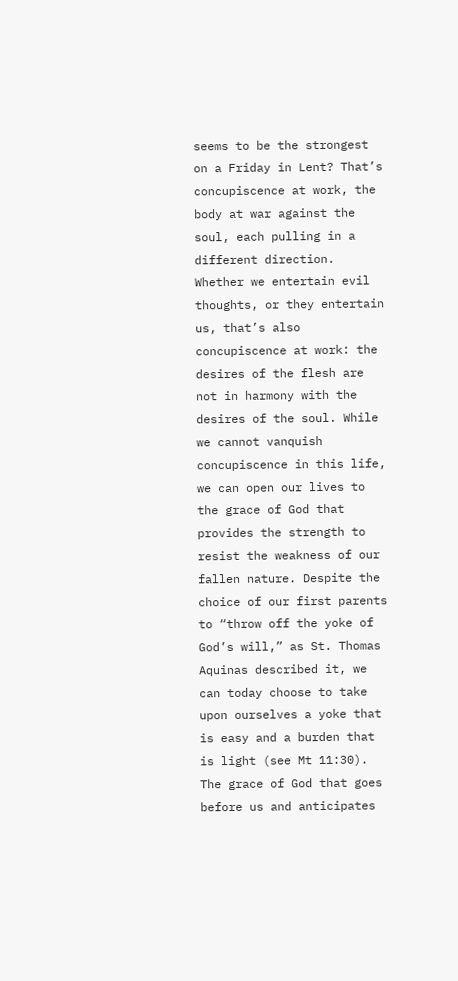seems to be the strongest on a Friday in Lent? That’s concupiscence at work, the body at war against the soul, each pulling in a different direction. Whether we entertain evil thoughts, or they entertain us, that’s also concupiscence at work: the desires of the flesh are not in harmony with the desires of the soul. While we cannot vanquish concupiscence in this life, we can open our lives to the grace of God that provides the strength to resist the weakness of our fallen nature. Despite the choice of our first parents to “throw off the yoke of God’s will,” as St. Thomas Aquinas described it, we can today choose to take upon ourselves a yoke that is easy and a burden that is light (see Mt 11:30). The grace of God that goes before us and anticipates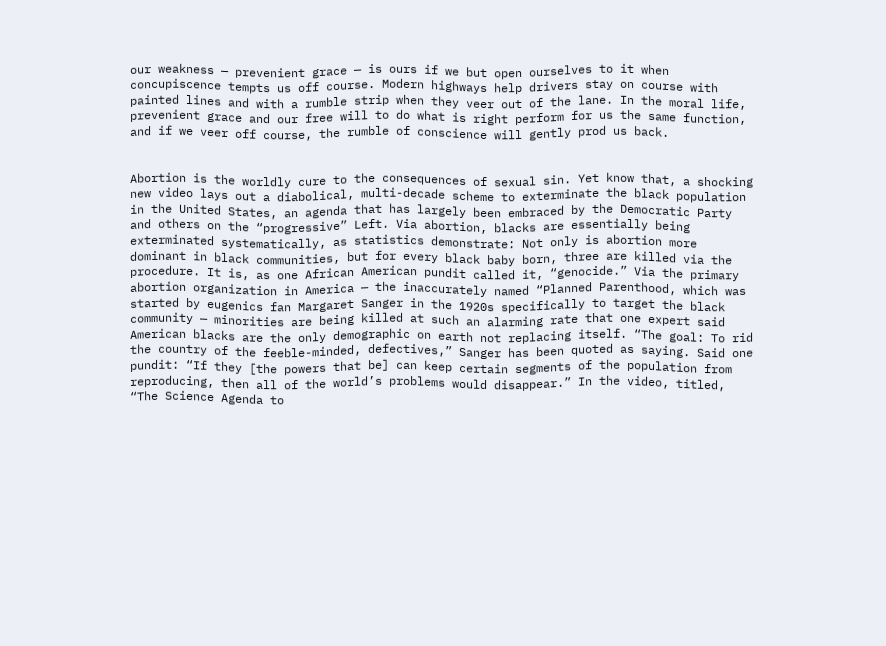our weakness — prevenient grace — is ours if we but open ourselves to it when concupiscence tempts us off course. Modern highways help drivers stay on course with painted lines and with a rumble strip when they veer out of the lane. In the moral life, prevenient grace and our free will to do what is right perform for us the same function, and if we veer off course, the rumble of conscience will gently prod us back.


Abortion is the worldly cure to the consequences of sexual sin. Yet know that, a shocking new video lays out a diabolical, multi-decade scheme to exterminate the black population in the United States, an agenda that has largely been embraced by the Democratic Party and others on the “progressive” Left. Via abortion, blacks are essentially being exterminated systematically, as statistics demonstrate: Not only is abortion more dominant in black communities, but for every black baby born, three are killed via the procedure. It is, as one African American pundit called it, “genocide.” Via the primary abortion organization in America — the inaccurately named “Planned Parenthood, which was started by eugenics fan Margaret Sanger in the 1920s specifically to target the black community — minorities are being killed at such an alarming rate that one expert said American blacks are the only demographic on earth not replacing itself. “The goal: To rid the country of the feeble-minded, defectives,” Sanger has been quoted as saying. Said one pundit: “If they [the powers that be] can keep certain segments of the population from reproducing, then all of the world’s problems would disappear.” In the video, titled, “The Science Agenda to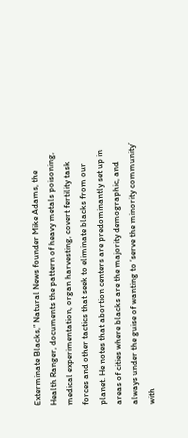Exterminate Blacks,” Natural News founder Mike Adams, the Health Ranger, documents the pattern of heavy metals poisoning, medical experimentation, organ harvesting, covert fertility task forces and other tactics that seek to eliminate blacks from our planet. He notes that abortion centers are predominantly set up in areas of cities where blacks are the majority demographic, and always under the guise of wanting to ‘serve the minority community’ with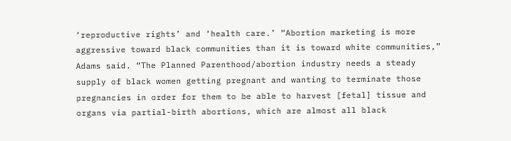‘reproductive rights’ and ‘health care.’ “Abortion marketing is more aggressive toward black communities than it is toward white communities,” Adams said. “The Planned Parenthood/abortion industry needs a steady supply of black women getting pregnant and wanting to terminate those pregnancies in order for them to be able to harvest [fetal] tissue and organs via partial-birth abortions, which are almost all black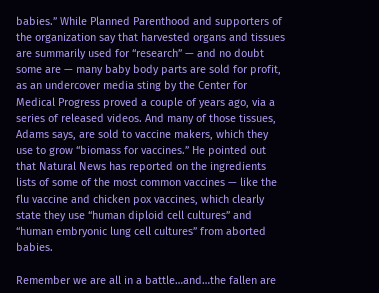babies.” While Planned Parenthood and supporters of the organization say that harvested organs and tissues are summarily used for “research” — and no doubt some are — many baby body parts are sold for profit, as an undercover media sting by the Center for Medical Progress proved a couple of years ago, via a series of released videos. And many of those tissues, Adams says, are sold to vaccine makers, which they use to grow “biomass for vaccines.” He pointed out that Natural News has reported on the ingredients lists of some of the most common vaccines — like the flu vaccine and chicken pox vaccines, which clearly state they use “human diploid cell cultures” and “human embryonic lung cell cultures” from aborted babies.

Remember we are all in a battle…and…the fallen are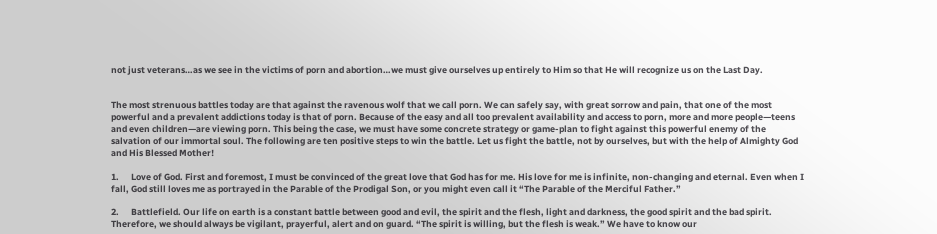not just veterans…as we see in the victims of porn and abortion…we must give ourselves up entirely to Him so that He will recognize us on the Last Day.


The most strenuous battles today are that against the ravenous wolf that we call porn. We can safely say, with great sorrow and pain, that one of the most powerful and a prevalent addictions today is that of porn. Because of the easy and all too prevalent availability and access to porn, more and more people—teens and even children—are viewing porn. This being the case, we must have some concrete strategy or game-plan to fight against this powerful enemy of the salvation of our immortal soul. The following are ten positive steps to win the battle. Let us fight the battle, not by ourselves, but with the help of Almighty God and His Blessed Mother!

1.      Love of God. First and foremost, I must be convinced of the great love that God has for me. His love for me is infinite, non-changing and eternal. Even when I fall, God still loves me as portrayed in the Parable of the Prodigal Son, or you might even call it “The Parable of the Merciful Father.”

2.      Battlefield. Our life on earth is a constant battle between good and evil, the spirit and the flesh, light and darkness, the good spirit and the bad spirit. Therefore, we should always be vigilant, prayerful, alert and on guard. “The spirit is willing, but the flesh is weak.” We have to know our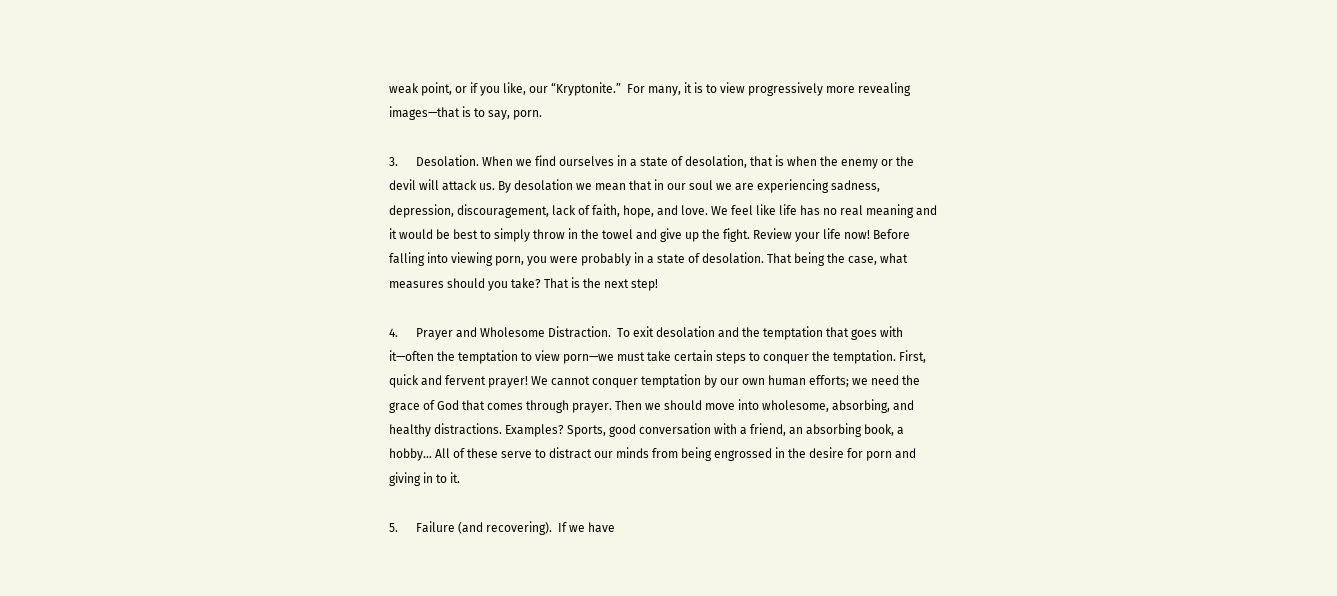weak point, or if you like, our “Kryptonite.”  For many, it is to view progressively more revealing images—that is to say, porn.

3.      Desolation. When we find ourselves in a state of desolation, that is when the enemy or the devil will attack us. By desolation we mean that in our soul we are experiencing sadness, depression, discouragement, lack of faith, hope, and love. We feel like life has no real meaning and it would be best to simply throw in the towel and give up the fight. Review your life now! Before falling into viewing porn, you were probably in a state of desolation. That being the case, what measures should you take? That is the next step!

4.      Prayer and Wholesome Distraction.  To exit desolation and the temptation that goes with it—often the temptation to view porn—we must take certain steps to conquer the temptation. First, quick and fervent prayer! We cannot conquer temptation by our own human efforts; we need the grace of God that comes through prayer. Then we should move into wholesome, absorbing, and healthy distractions. Examples? Sports, good conversation with a friend, an absorbing book, a hobby… All of these serve to distract our minds from being engrossed in the desire for porn and giving in to it.

5.      Failure (and recovering).  If we have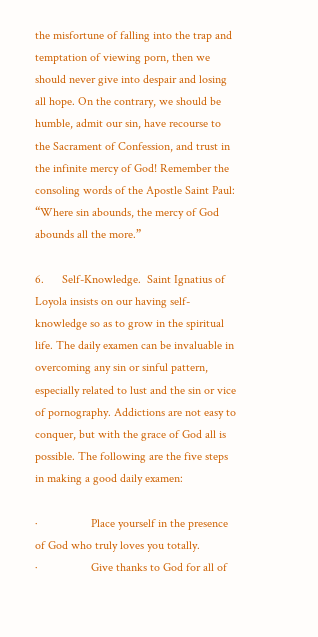the misfortune of falling into the trap and temptation of viewing porn, then we should never give into despair and losing all hope. On the contrary, we should be humble, admit our sin, have recourse to the Sacrament of Confession, and trust in the infinite mercy of God! Remember the consoling words of the Apostle Saint Paul: “Where sin abounds, the mercy of God abounds all the more.”

6.      Self-Knowledge.  Saint Ignatius of Loyola insists on our having self-knowledge so as to grow in the spiritual life. The daily examen can be invaluable in overcoming any sin or sinful pattern, especially related to lust and the sin or vice of pornography. Addictions are not easy to conquer, but with the grace of God all is possible. The following are the five steps in making a good daily examen:

·                  Place yourself in the presence of God who truly loves you totally.
·                  Give thanks to God for all of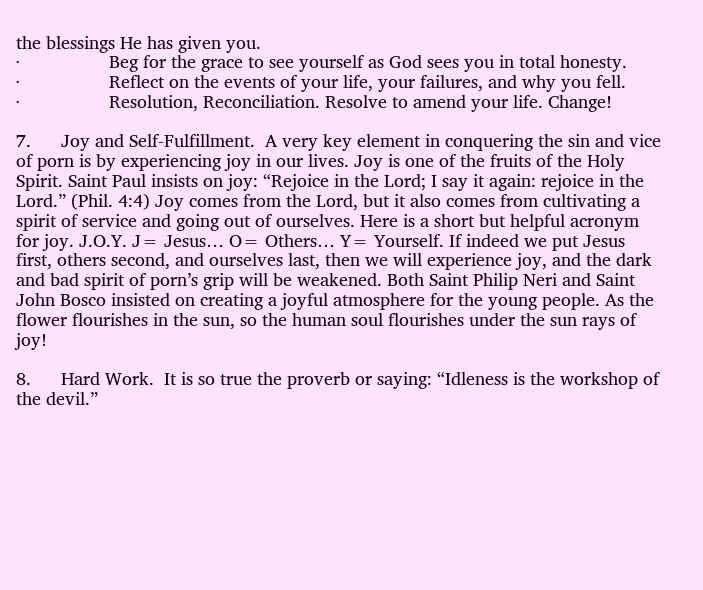the blessings He has given you.
·                  Beg for the grace to see yourself as God sees you in total honesty.
·                  Reflect on the events of your life, your failures, and why you fell.
·                  Resolution, Reconciliation. Resolve to amend your life. Change!

7.      Joy and Self-Fulfillment.  A very key element in conquering the sin and vice of porn is by experiencing joy in our lives. Joy is one of the fruits of the Holy Spirit. Saint Paul insists on joy: “Rejoice in the Lord; I say it again: rejoice in the Lord.” (Phil. 4:4) Joy comes from the Lord, but it also comes from cultivating a spirit of service and going out of ourselves. Here is a short but helpful acronym for joy. J.O.Y. J= Jesus… O= Others… Y= Yourself. If indeed we put Jesus first, others second, and ourselves last, then we will experience joy, and the dark and bad spirit of porn’s grip will be weakened. Both Saint Philip Neri and Saint John Bosco insisted on creating a joyful atmosphere for the young people. As the flower flourishes in the sun, so the human soul flourishes under the sun rays of joy!

8.      Hard Work.  It is so true the proverb or saying: “Idleness is the workshop of the devil.”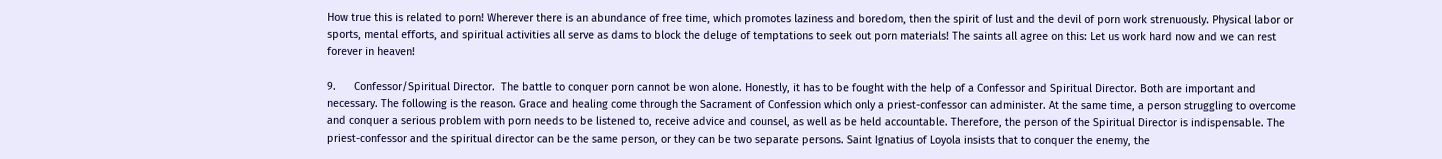How true this is related to porn! Wherever there is an abundance of free time, which promotes laziness and boredom, then the spirit of lust and the devil of porn work strenuously. Physical labor or sports, mental efforts, and spiritual activities all serve as dams to block the deluge of temptations to seek out porn materials! The saints all agree on this: Let us work hard now and we can rest forever in heaven!

9.      Confessor/Spiritual Director.  The battle to conquer porn cannot be won alone. Honestly, it has to be fought with the help of a Confessor and Spiritual Director. Both are important and necessary. The following is the reason. Grace and healing come through the Sacrament of Confession which only a priest-confessor can administer. At the same time, a person struggling to overcome and conquer a serious problem with porn needs to be listened to, receive advice and counsel, as well as be held accountable. Therefore, the person of the Spiritual Director is indispensable. The priest-confessor and the spiritual director can be the same person, or they can be two separate persons. Saint Ignatius of Loyola insists that to conquer the enemy, the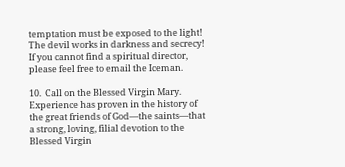temptation must be exposed to the light! The devil works in darkness and secrecy! If you cannot find a spiritual director, please feel free to email the Iceman.

10.  Call on the Blessed Virgin Mary.  Experience has proven in the history of the great friends of God—the saints—that a strong, loving, filial devotion to the Blessed Virgin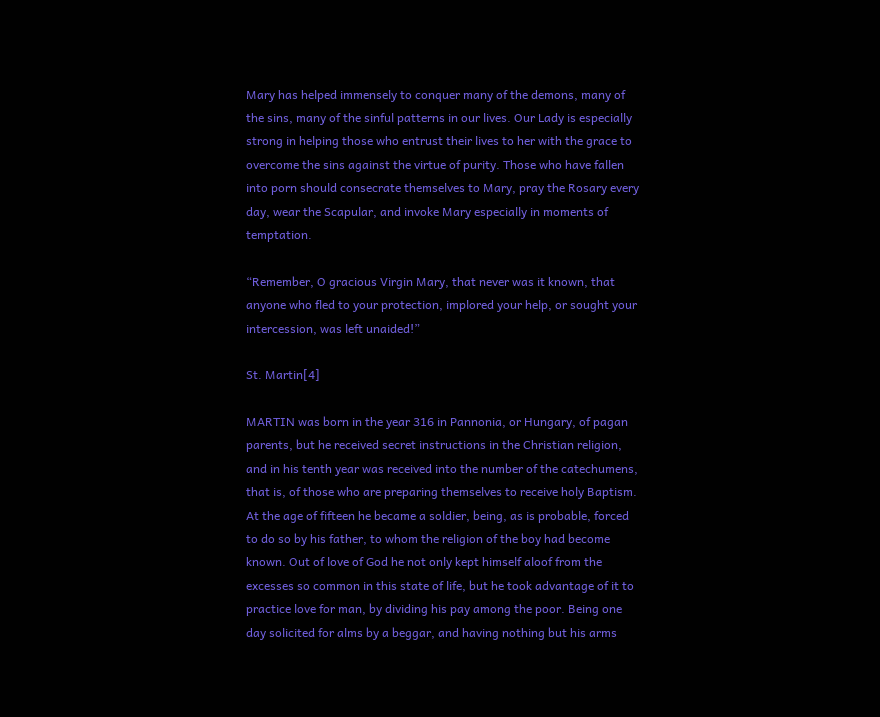Mary has helped immensely to conquer many of the demons, many of the sins, many of the sinful patterns in our lives. Our Lady is especially strong in helping those who entrust their lives to her with the grace to overcome the sins against the virtue of purity. Those who have fallen into porn should consecrate themselves to Mary, pray the Rosary every day, wear the Scapular, and invoke Mary especially in moments of temptation.

“Remember, O gracious Virgin Mary, that never was it known, that anyone who fled to your protection, implored your help, or sought your intercession, was left unaided!”

St. Martin[4]

MARTIN was born in the year 316 in Pannonia, or Hungary, of pagan parents, but he received secret instructions in the Christian religion, and in his tenth year was received into the number of the catechumens, that is, of those who are preparing themselves to receive holy Baptism. At the age of fifteen he became a soldier, being, as is probable, forced to do so by his father, to whom the religion of the boy had become known. Out of love of God he not only kept himself aloof from the excesses so common in this state of life, but he took advantage of it to practice love for man, by dividing his pay among the poor. Being one day solicited for alms by a beggar, and having nothing but his arms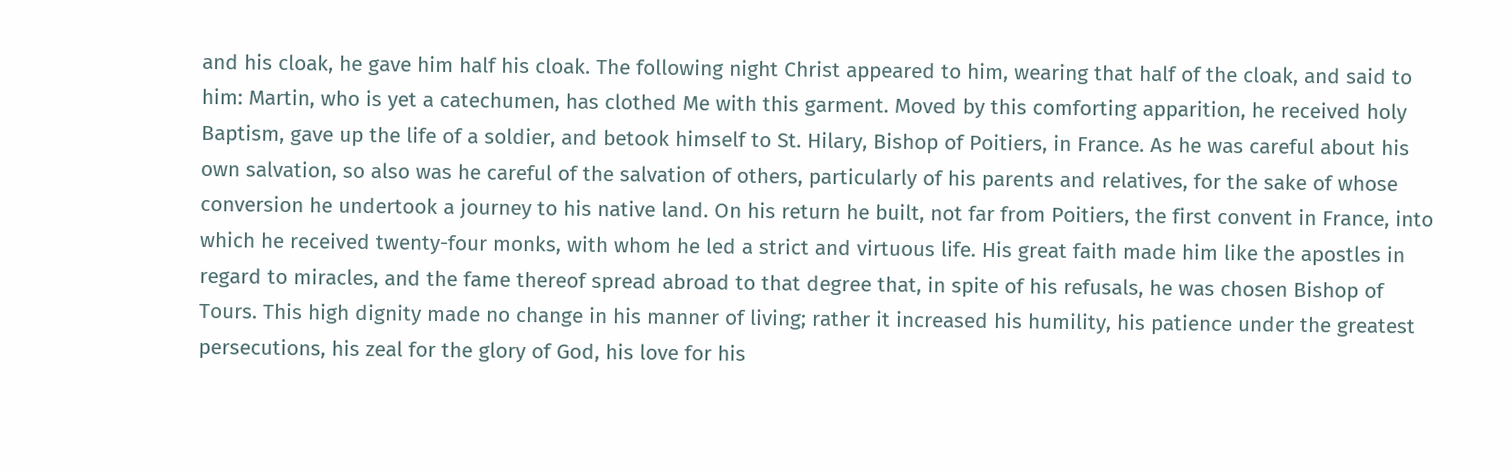and his cloak, he gave him half his cloak. The following night Christ appeared to him, wearing that half of the cloak, and said to him: Martin, who is yet a catechumen, has clothed Me with this garment. Moved by this comforting apparition, he received holy Baptism, gave up the life of a soldier, and betook himself to St. Hilary, Bishop of Poitiers, in France. As he was careful about his own salvation, so also was he careful of the salvation of others, particularly of his parents and relatives, for the sake of whose conversion he undertook a journey to his native land. On his return he built, not far from Poitiers, the first convent in France, into which he received twenty-four monks, with whom he led a strict and virtuous life. His great faith made him like the apostles in regard to miracles, and the fame thereof spread abroad to that degree that, in spite of his refusals, he was chosen Bishop of Tours. This high dignity made no change in his manner of living; rather it increased his humility, his patience under the greatest persecutions, his zeal for the glory of God, his love for his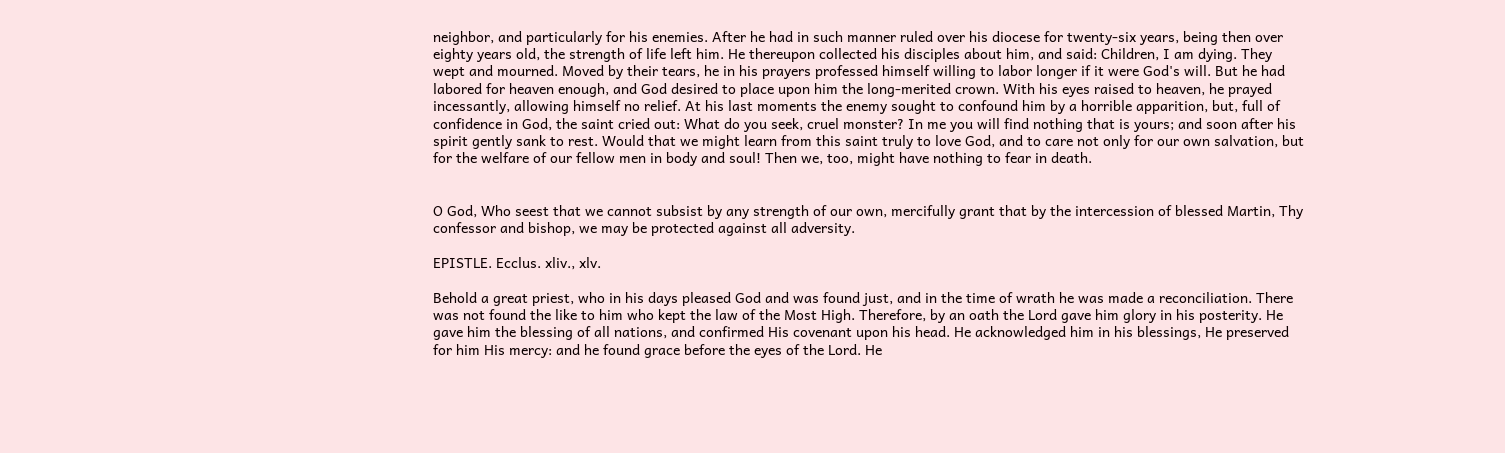neighbor, and particularly for his enemies. After he had in such manner ruled over his diocese for twenty-six years, being then over eighty years old, the strength of life left him. He thereupon collected his disciples about him, and said: Children, I am dying. They wept and mourned. Moved by their tears, he in his prayers professed himself willing to labor longer if it were God's will. But he had labored for heaven enough, and God desired to place upon him the long-merited crown. With his eyes raised to heaven, he prayed incessantly, allowing himself no relief. At his last moments the enemy sought to confound him by a horrible apparition, but, full of confidence in God, the saint cried out: What do you seek, cruel monster? In me you will find nothing that is yours; and soon after his spirit gently sank to rest. Would that we might learn from this saint truly to love God, and to care not only for our own salvation, but for the welfare of our fellow men in body and soul! Then we, too, might have nothing to fear in death.


O God, Who seest that we cannot subsist by any strength of our own, mercifully grant that by the intercession of blessed Martin, Thy confessor and bishop, we may be protected against all adversity.

EPISTLE. Ecclus. xliv., xlv.

Behold a great priest, who in his days pleased God and was found just, and in the time of wrath he was made a reconciliation. There was not found the like to him who kept the law of the Most High. Therefore, by an oath the Lord gave him glory in his posterity. He gave him the blessing of all nations, and confirmed His covenant upon his head. He acknowledged him in his blessings, He preserved for him His mercy: and he found grace before the eyes of the Lord. He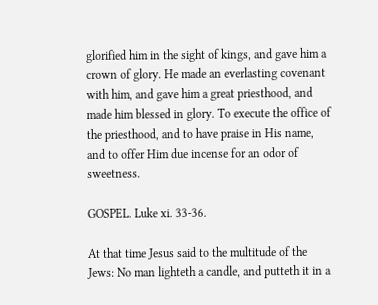glorified him in the sight of kings, and gave him a crown of glory. He made an everlasting covenant with him, and gave him a great priesthood, and made him blessed in glory. To execute the office of the priesthood, and to have praise in His name, and to offer Him due incense for an odor of sweetness.

GOSPEL. Luke xi. 33-36.

At that time Jesus said to the multitude of the Jews: No man lighteth a candle, and putteth it in a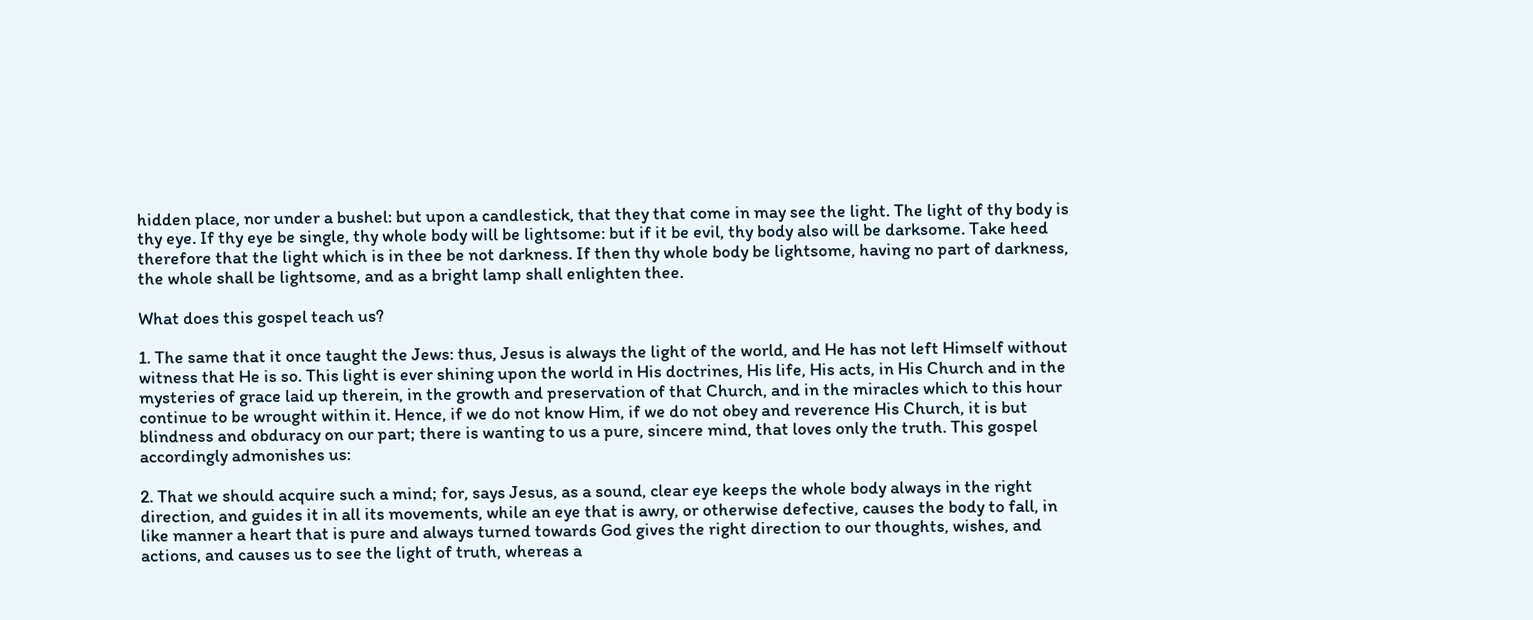hidden place, nor under a bushel: but upon a candlestick, that they that come in may see the light. The light of thy body is thy eye. If thy eye be single, thy whole body will be lightsome: but if it be evil, thy body also will be darksome. Take heed therefore that the light which is in thee be not darkness. If then thy whole body be lightsome, having no part of darkness, the whole shall be lightsome, and as a bright lamp shall enlighten thee.

What does this gospel teach us?

1. The same that it once taught the Jews: thus, Jesus is always the light of the world, and He has not left Himself without witness that He is so. This light is ever shining upon the world in His doctrines, His life, His acts, in His Church and in the mysteries of grace laid up therein, in the growth and preservation of that Church, and in the miracles which to this hour continue to be wrought within it. Hence, if we do not know Him, if we do not obey and reverence His Church, it is but blindness and obduracy on our part; there is wanting to us a pure, sincere mind, that loves only the truth. This gospel accordingly admonishes us:

2. That we should acquire such a mind; for, says Jesus, as a sound, clear eye keeps the whole body always in the right direction, and guides it in all its movements, while an eye that is awry, or otherwise defective, causes the body to fall, in like manner a heart that is pure and always turned towards God gives the right direction to our thoughts, wishes, and actions, and causes us to see the light of truth, whereas a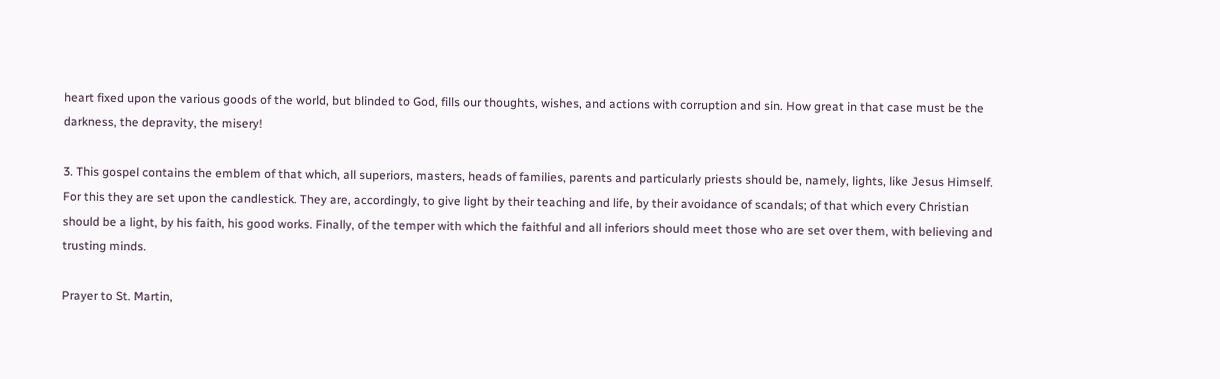heart fixed upon the various goods of the world, but blinded to God, fills our thoughts, wishes, and actions with corruption and sin. How great in that case must be the darkness, the depravity, the misery!

3. This gospel contains the emblem of that which, all superiors, masters, heads of families, parents and particularly priests should be, namely, lights, like Jesus Himself. For this they are set upon the candlestick. They are, accordingly, to give light by their teaching and life, by their avoidance of scandals; of that which every Christian should be a light, by his faith, his good works. Finally, of the temper with which the faithful and all inferiors should meet those who are set over them, with believing and trusting minds.

Prayer to St. Martin,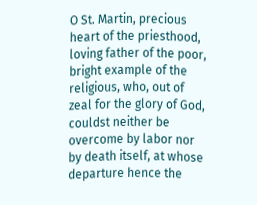O St. Martin, precious heart of the priesthood, loving father of the poor, bright example of the religious, who, out of zeal for the glory of God, couldst neither be overcome by labor nor by death itself, at whose departure hence the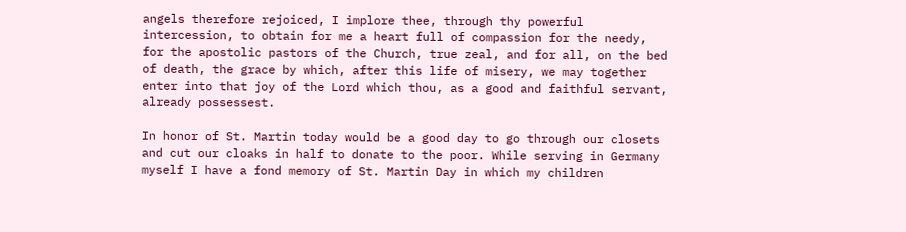angels therefore rejoiced, I implore thee, through thy powerful intercession, to obtain for me a heart full of compassion for the needy, for the apostolic pastors of the Church, true zeal, and for all, on the bed of death, the grace by which, after this life of misery, we may together enter into that joy of the Lord which thou, as a good and faithful servant, already possessest.

In honor of St. Martin today would be a good day to go through our closets and cut our cloaks in half to donate to the poor. While serving in Germany myself I have a fond memory of St. Martin Day in which my children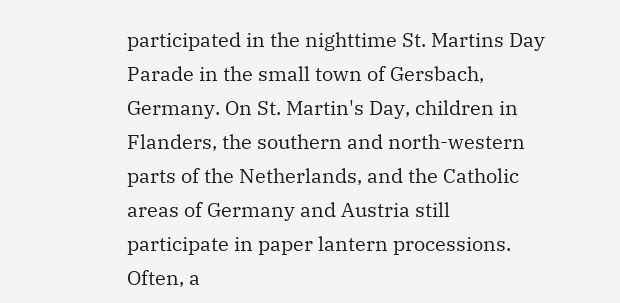participated in the nighttime St. Martins Day Parade in the small town of Gersbach, Germany. On St. Martin's Day, children in Flanders, the southern and north-western parts of the Netherlands, and the Catholic areas of Germany and Austria still participate in paper lantern processions. Often, a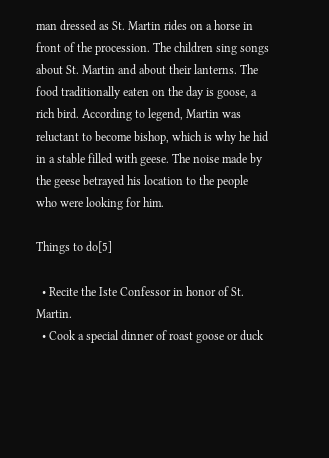man dressed as St. Martin rides on a horse in front of the procession. The children sing songs about St. Martin and about their lanterns. The food traditionally eaten on the day is goose, a rich bird. According to legend, Martin was reluctant to become bishop, which is why he hid in a stable filled with geese. The noise made by the geese betrayed his location to the people who were looking for him.

Things to do[5]

  • Recite the Iste Confessor in honor of St. Martin.
  • Cook a special dinner of roast goose or duck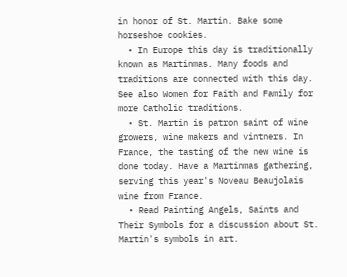in honor of St. Martin. Bake some horseshoe cookies.
  • In Europe this day is traditionally known as Martinmas. Many foods and traditions are connected with this day. See also Women for Faith and Family for more Catholic traditions.
  • St. Martin is patron saint of wine growers, wine makers and vintners. In France, the tasting of the new wine is done today. Have a Martinmas gathering, serving this year's Noveau Beaujolais wine from France.
  • Read Painting Angels, Saints and Their Symbols for a discussion about St. Martin's symbols in art.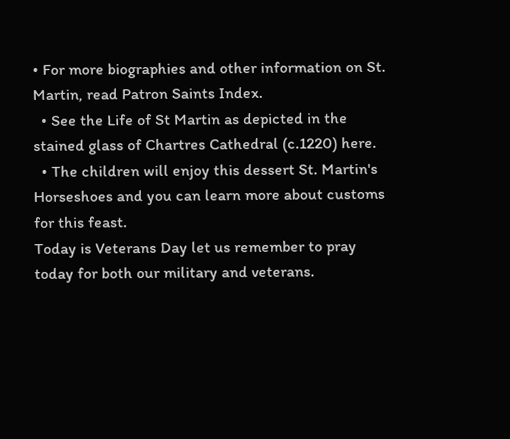• For more biographies and other information on St. Martin, read Patron Saints Index.
  • See the Life of St Martin as depicted in the stained glass of Chartres Cathedral (c.1220) here.
  • The children will enjoy this dessert St. Martin's Horseshoes and you can learn more about customs for this feast.
Today is Veterans Day let us remember to pray today for both our military and veterans.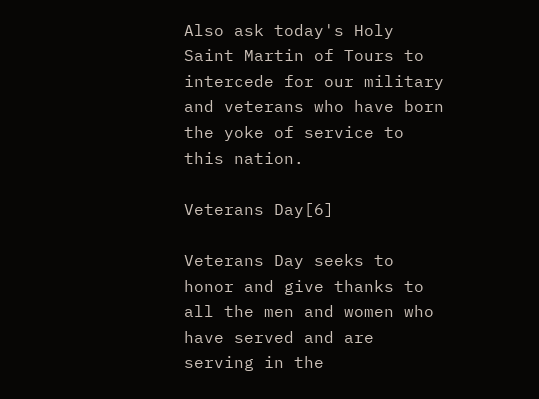Also ask today's Holy Saint Martin of Tours to intercede for our military and veterans who have born the yoke of service to this nation.

Veterans Day[6]

Veterans Day seeks to honor and give thanks to all the men and women who have served and are serving in the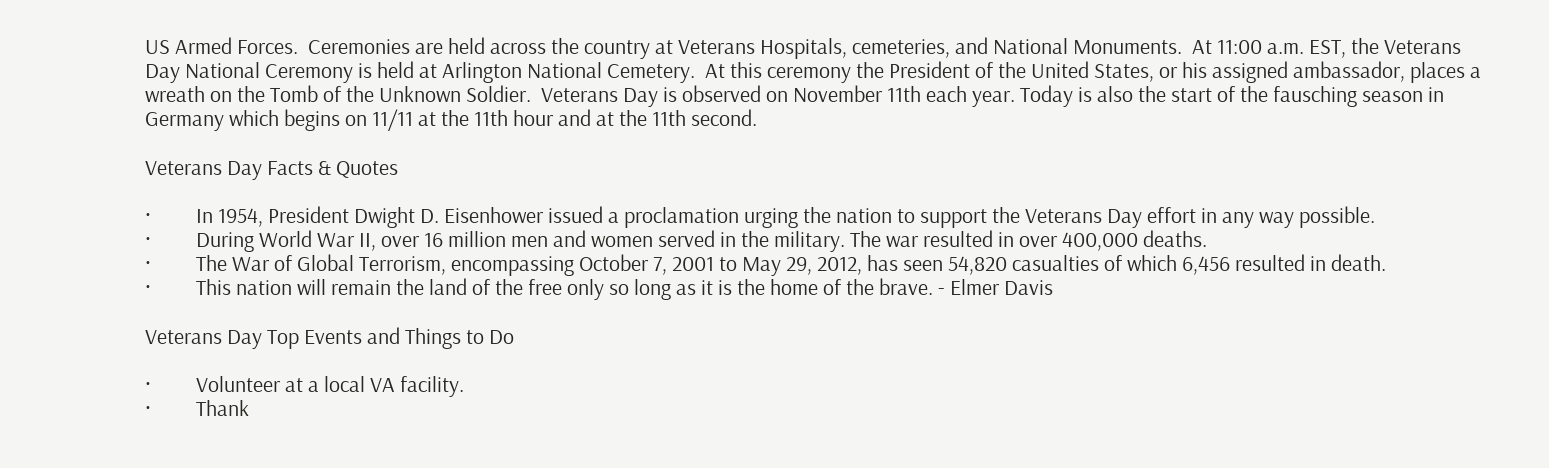US Armed Forces.  Ceremonies are held across the country at Veterans Hospitals, cemeteries, and National Monuments.  At 11:00 a.m. EST, the Veterans Day National Ceremony is held at Arlington National Cemetery.  At this ceremony the President of the United States, or his assigned ambassador, places a wreath on the Tomb of the Unknown Soldier.  Veterans Day is observed on November 11th each year. Today is also the start of the fausching season in Germany which begins on 11/11 at the 11th hour and at the 11th second.

Veterans Day Facts & Quotes

·         In 1954, President Dwight D. Eisenhower issued a proclamation urging the nation to support the Veterans Day effort in any way possible.
·         During World War II, over 16 million men and women served in the military. The war resulted in over 400,000 deaths.
·         The War of Global Terrorism, encompassing October 7, 2001 to May 29, 2012, has seen 54,820 casualties of which 6,456 resulted in death.
·         This nation will remain the land of the free only so long as it is the home of the brave. - Elmer Davis

Veterans Day Top Events and Things to Do

·         Volunteer at a local VA facility.
·         Thank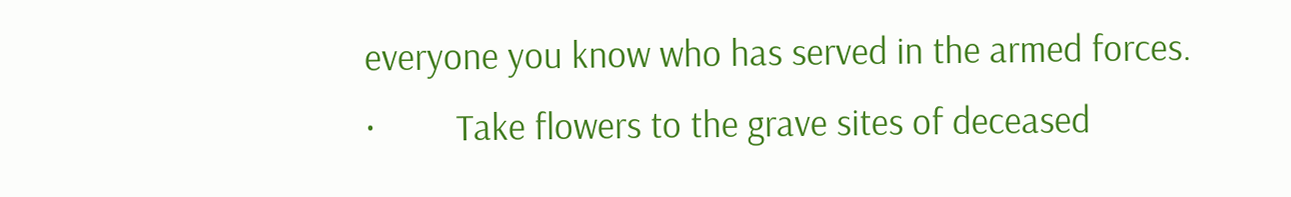everyone you know who has served in the armed forces.
·         Take flowers to the grave sites of deceased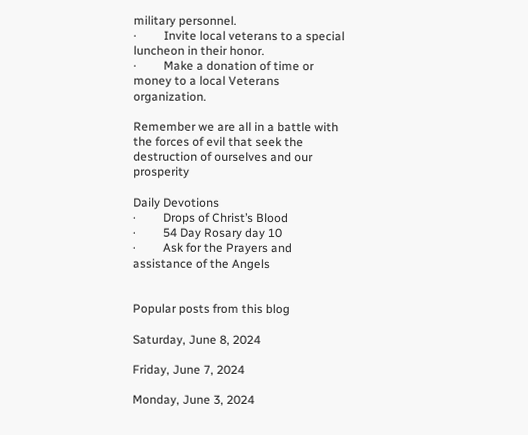military personnel.
·         Invite local veterans to a special luncheon in their honor.
·         Make a donation of time or money to a local Veterans organization.

Remember we are all in a battle with the forces of evil that seek the destruction of ourselves and our prosperity

Daily Devotions
·         Drops of Christ’s Blood
·         54 Day Rosary day 10
·         Ask for the Prayers and assistance of the Angels


Popular posts from this blog

Saturday, June 8, 2024

Friday, June 7, 2024

Monday, June 3, 2024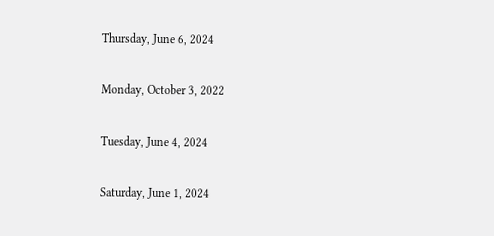Thursday, June 6, 2024

Monday, October 3, 2022

Tuesday, June 4, 2024

Saturday, June 1, 2024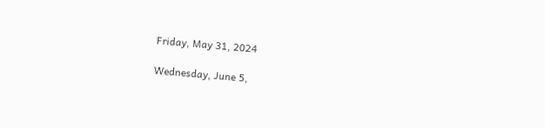Friday, May 31, 2024

Wednesday, June 5,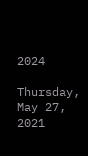2024

Thursday, May 27, 2021